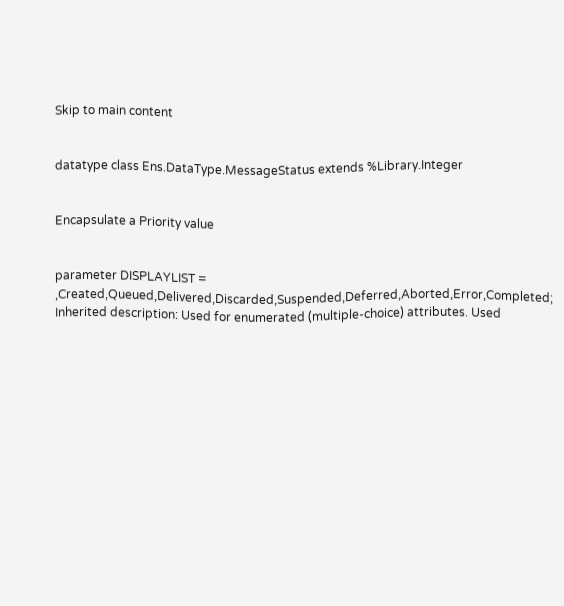Skip to main content


datatype class Ens.DataType.MessageStatus extends %Library.Integer


Encapsulate a Priority value


parameter DISPLAYLIST = ,Created,Queued,Delivered,Discarded,Suspended,Deferred,Aborted,Error,Completed;
Inherited description: Used for enumerated (multiple-choice) attributes. Used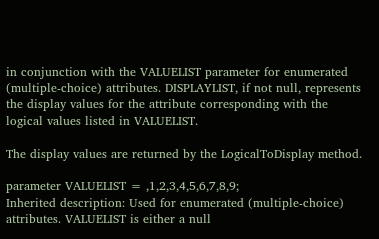in conjunction with the VALUELIST parameter for enumerated (multiple-choice) attributes. DISPLAYLIST, if not null, represents the display values for the attribute corresponding with the logical values listed in VALUELIST.

The display values are returned by the LogicalToDisplay method.

parameter VALUELIST = ,1,2,3,4,5,6,7,8,9;
Inherited description: Used for enumerated (multiple-choice) attributes. VALUELIST is either a null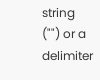string ("") or a delimiter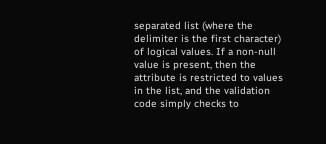separated list (where the delimiter is the first character) of logical values. If a non-null value is present, then the attribute is restricted to values in the list, and the validation code simply checks to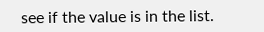see if the value is in the list.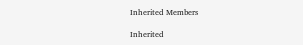Inherited Members

Inherited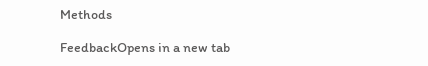Methods

FeedbackOpens in a new tab